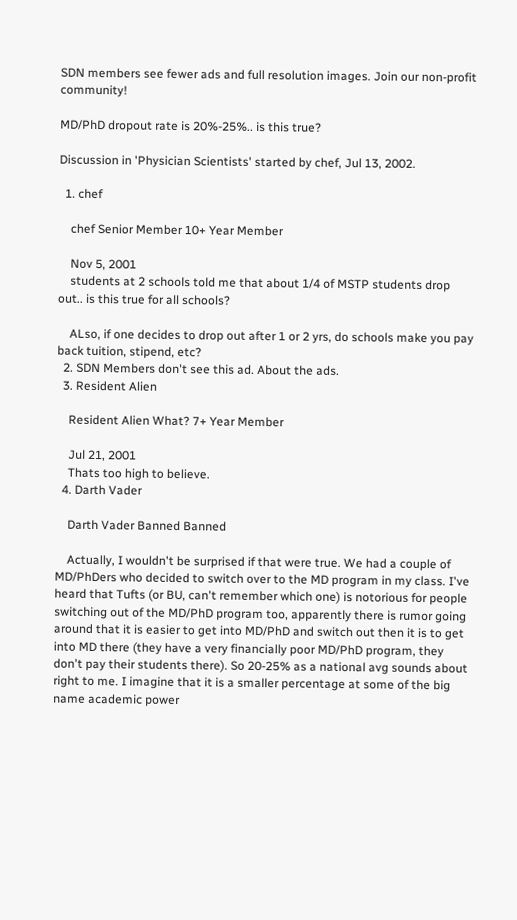SDN members see fewer ads and full resolution images. Join our non-profit community!

MD/PhD dropout rate is 20%-25%.. is this true?

Discussion in 'Physician Scientists' started by chef, Jul 13, 2002.

  1. chef

    chef Senior Member 10+ Year Member

    Nov 5, 2001
    students at 2 schools told me that about 1/4 of MSTP students drop out.. is this true for all schools?

    ALso, if one decides to drop out after 1 or 2 yrs, do schools make you pay back tuition, stipend, etc?
  2. SDN Members don't see this ad. About the ads.
  3. Resident Alien

    Resident Alien What? 7+ Year Member

    Jul 21, 2001
    Thats too high to believe.
  4. Darth Vader

    Darth Vader Banned Banned

    Actually, I wouldn't be surprised if that were true. We had a couple of MD/PhDers who decided to switch over to the MD program in my class. I've heard that Tufts (or BU, can't remember which one) is notorious for people switching out of the MD/PhD program too, apparently there is rumor going around that it is easier to get into MD/PhD and switch out then it is to get into MD there (they have a very financially poor MD/PhD program, they don't pay their students there). So 20-25% as a national avg sounds about right to me. I imagine that it is a smaller percentage at some of the big name academic power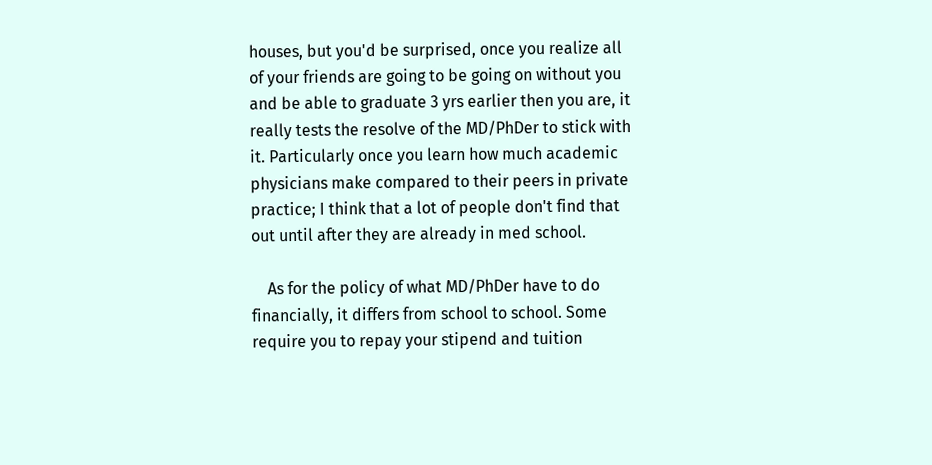houses, but you'd be surprised, once you realize all of your friends are going to be going on without you and be able to graduate 3 yrs earlier then you are, it really tests the resolve of the MD/PhDer to stick with it. Particularly once you learn how much academic physicians make compared to their peers in private practice; I think that a lot of people don't find that out until after they are already in med school.

    As for the policy of what MD/PhDer have to do financially, it differs from school to school. Some require you to repay your stipend and tuition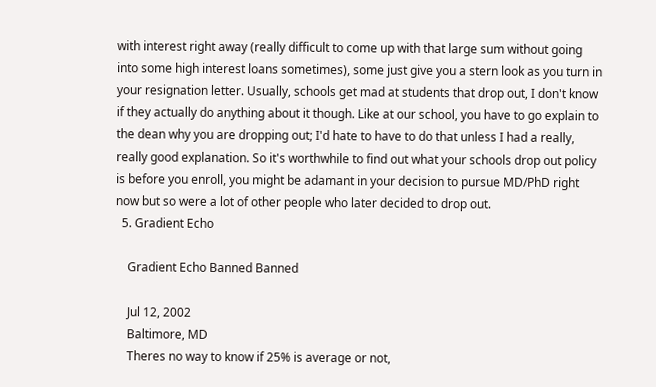with interest right away (really difficult to come up with that large sum without going into some high interest loans sometimes), some just give you a stern look as you turn in your resignation letter. Usually, schools get mad at students that drop out, I don't know if they actually do anything about it though. Like at our school, you have to go explain to the dean why you are dropping out; I'd hate to have to do that unless I had a really, really good explanation. So it's worthwhile to find out what your schools drop out policy is before you enroll, you might be adamant in your decision to pursue MD/PhD right now but so were a lot of other people who later decided to drop out.
  5. Gradient Echo

    Gradient Echo Banned Banned

    Jul 12, 2002
    Baltimore, MD
    Theres no way to know if 25% is average or not,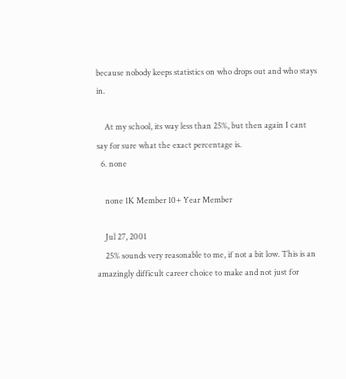because nobody keeps statistics on who drops out and who stays in.

    At my school, its way less than 25%, but then again I cant say for sure what the exact percentage is.
  6. none

    none 1K Member 10+ Year Member

    Jul 27, 2001
    25% sounds very reasonable to me, if not a bit low. This is an amazingly difficult career choice to make and not just for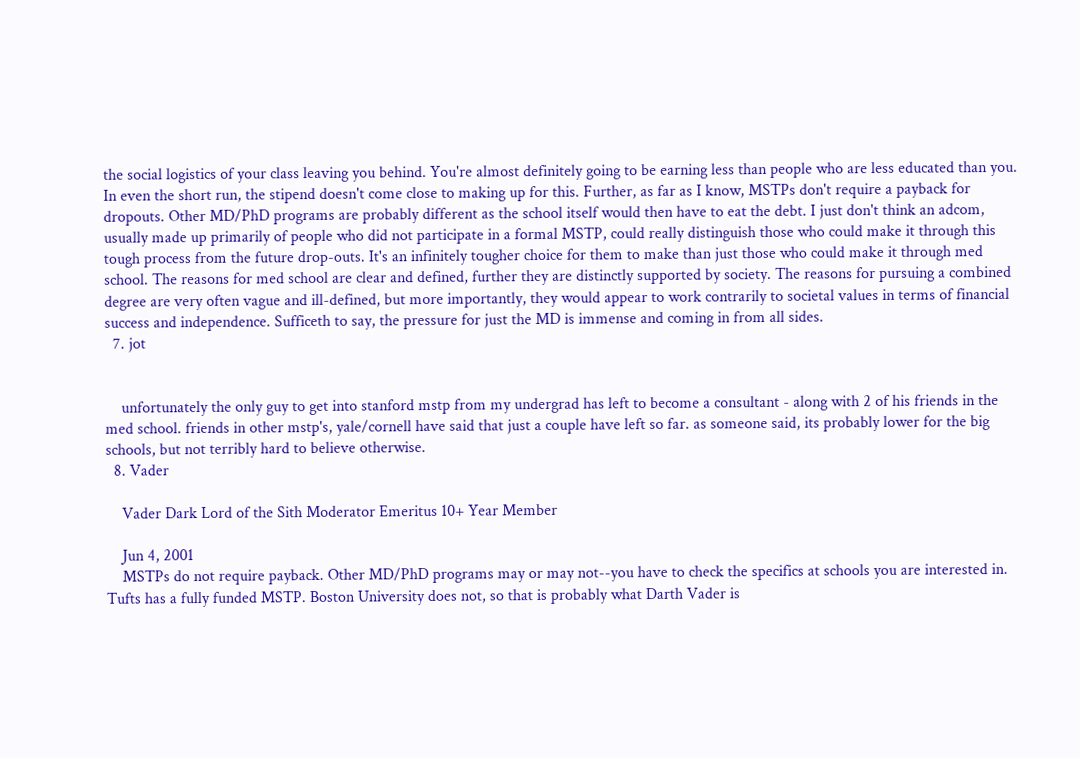the social logistics of your class leaving you behind. You're almost definitely going to be earning less than people who are less educated than you. In even the short run, the stipend doesn't come close to making up for this. Further, as far as I know, MSTPs don't require a payback for dropouts. Other MD/PhD programs are probably different as the school itself would then have to eat the debt. I just don't think an adcom, usually made up primarily of people who did not participate in a formal MSTP, could really distinguish those who could make it through this tough process from the future drop-outs. It's an infinitely tougher choice for them to make than just those who could make it through med school. The reasons for med school are clear and defined, further they are distinctly supported by society. The reasons for pursuing a combined degree are very often vague and ill-defined, but more importantly, they would appear to work contrarily to societal values in terms of financial success and independence. Sufficeth to say, the pressure for just the MD is immense and coming in from all sides.
  7. jot


    unfortunately the only guy to get into stanford mstp from my undergrad has left to become a consultant - along with 2 of his friends in the med school. friends in other mstp's, yale/cornell have said that just a couple have left so far. as someone said, its probably lower for the big schools, but not terribly hard to believe otherwise.
  8. Vader

    Vader Dark Lord of the Sith Moderator Emeritus 10+ Year Member

    Jun 4, 2001
    MSTPs do not require payback. Other MD/PhD programs may or may not--you have to check the specifics at schools you are interested in. Tufts has a fully funded MSTP. Boston University does not, so that is probably what Darth Vader is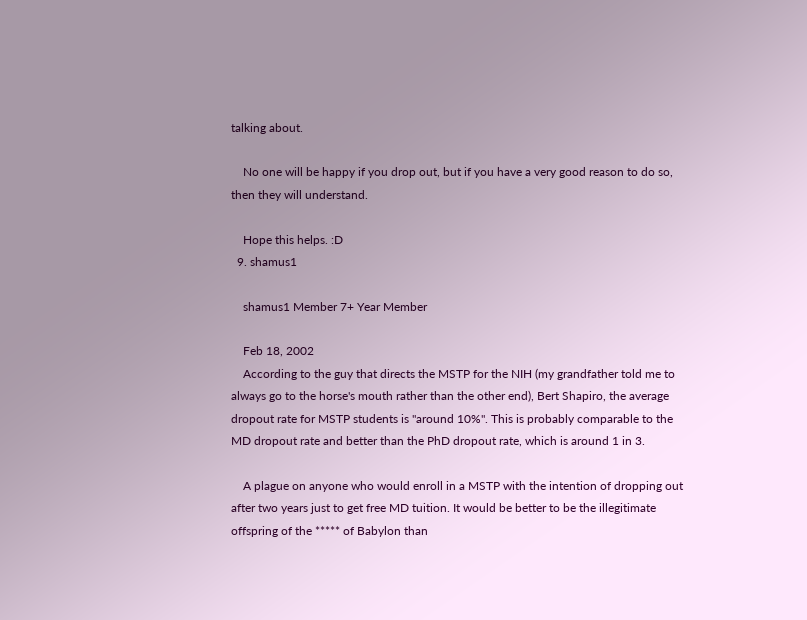talking about.

    No one will be happy if you drop out, but if you have a very good reason to do so, then they will understand.

    Hope this helps. :D
  9. shamus1

    shamus1 Member 7+ Year Member

    Feb 18, 2002
    According to the guy that directs the MSTP for the NIH (my grandfather told me to always go to the horse's mouth rather than the other end), Bert Shapiro, the average dropout rate for MSTP students is "around 10%". This is probably comparable to the MD dropout rate and better than the PhD dropout rate, which is around 1 in 3.

    A plague on anyone who would enroll in a MSTP with the intention of dropping out after two years just to get free MD tuition. It would be better to be the illegitimate offspring of the ***** of Babylon than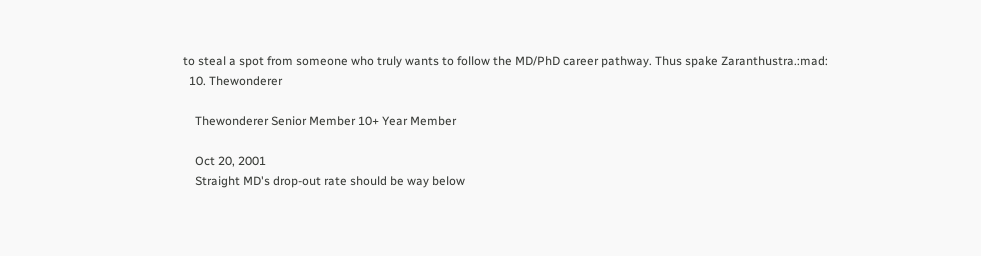to steal a spot from someone who truly wants to follow the MD/PhD career pathway. Thus spake Zaranthustra.:mad:
  10. Thewonderer

    Thewonderer Senior Member 10+ Year Member

    Oct 20, 2001
    Straight MD's drop-out rate should be way below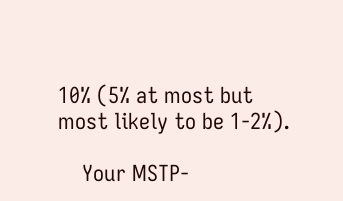10% (5% at most but most likely to be 1-2%).

    Your MSTP-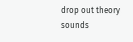drop out theory sounds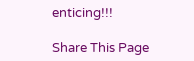enticing!!!

Share This Page